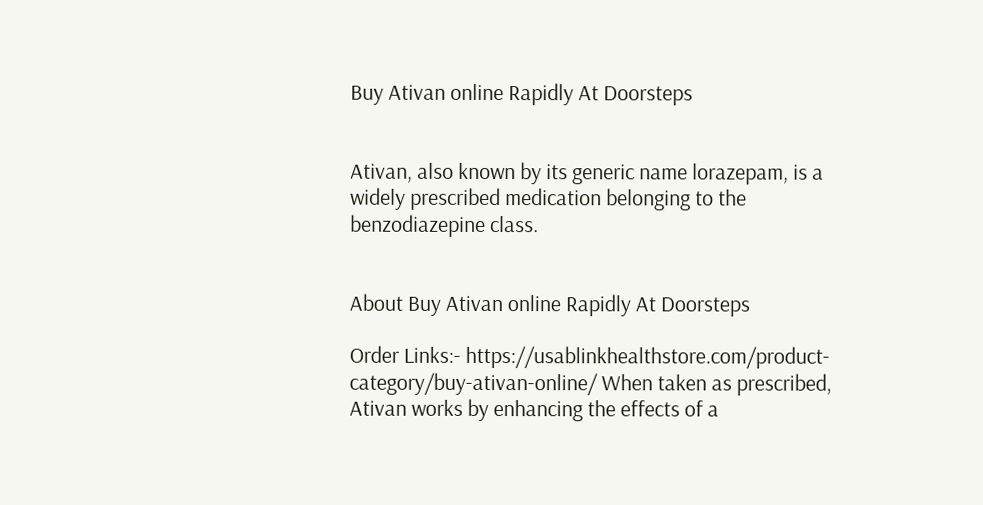Buy Ativan online Rapidly At Doorsteps


Ativan, also known by its generic name lorazepam, is a widely prescribed medication belonging to the benzodiazepine class.


About Buy Ativan online Rapidly At Doorsteps

Order Links:- https://usablinkhealthstore.com/product-category/buy-ativan-online/ When taken as prescribed, Ativan works by enhancing the effects of a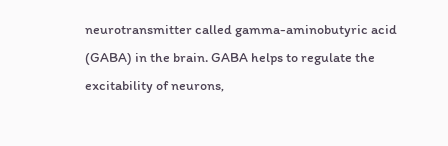neurotransmitter called gamma-aminobutyric acid (GABA) in the brain. GABA helps to regulate the excitability of neurons,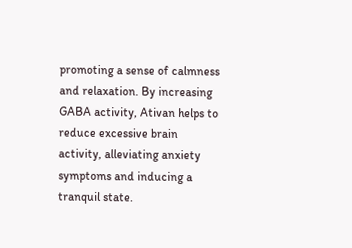promoting a sense of calmness and relaxation. By increasing GABA activity, Ativan helps to reduce excessive brain activity, alleviating anxiety symptoms and inducing a tranquil state.